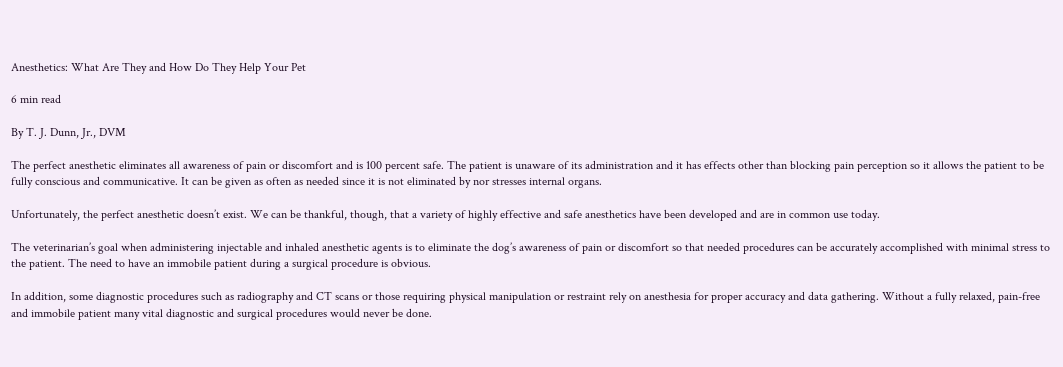Anesthetics: What Are They and How Do They Help Your Pet

6 min read

By T. J. Dunn, Jr., DVM

The perfect anesthetic eliminates all awareness of pain or discomfort and is 100 percent safe. The patient is unaware of its administration and it has effects other than blocking pain perception so it allows the patient to be fully conscious and communicative. It can be given as often as needed since it is not eliminated by nor stresses internal organs.

Unfortunately, the perfect anesthetic doesn’t exist. We can be thankful, though, that a variety of highly effective and safe anesthetics have been developed and are in common use today.

The veterinarian’s goal when administering injectable and inhaled anesthetic agents is to eliminate the dog’s awareness of pain or discomfort so that needed procedures can be accurately accomplished with minimal stress to the patient. The need to have an immobile patient during a surgical procedure is obvious.

In addition, some diagnostic procedures such as radiography and CT scans or those requiring physical manipulation or restraint rely on anesthesia for proper accuracy and data gathering. Without a fully relaxed, pain-free and immobile patient many vital diagnostic and surgical procedures would never be done.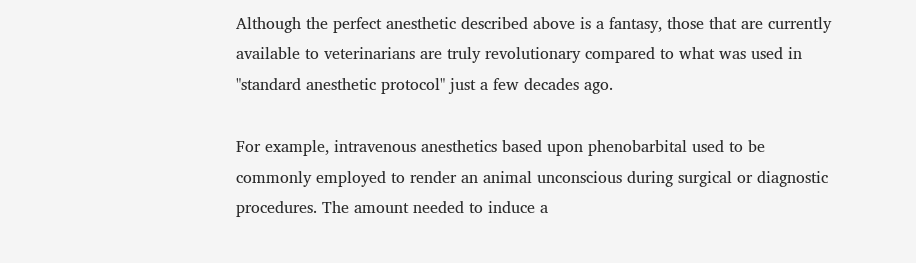Although the perfect anesthetic described above is a fantasy, those that are currently available to veterinarians are truly revolutionary compared to what was used in "standard anesthetic protocol" just a few decades ago.

For example, intravenous anesthetics based upon phenobarbital used to be commonly employed to render an animal unconscious during surgical or diagnostic procedures. The amount needed to induce a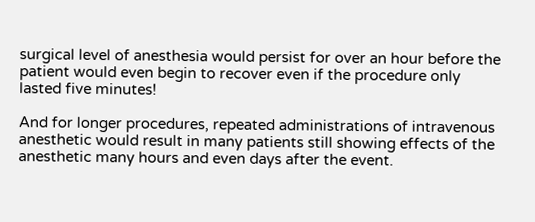surgical level of anesthesia would persist for over an hour before the patient would even begin to recover even if the procedure only lasted five minutes!

And for longer procedures, repeated administrations of intravenous anesthetic would result in many patients still showing effects of the anesthetic many hours and even days after the event.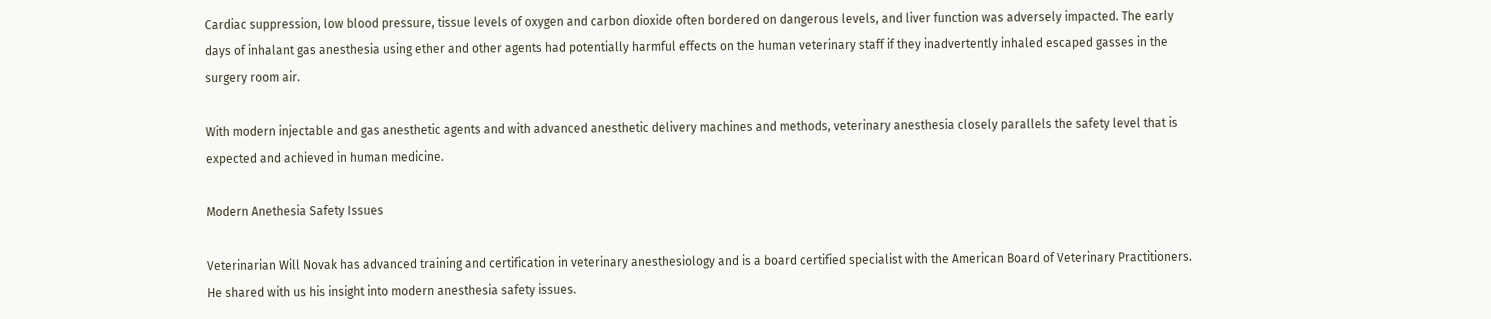Cardiac suppression, low blood pressure, tissue levels of oxygen and carbon dioxide often bordered on dangerous levels, and liver function was adversely impacted. The early days of inhalant gas anesthesia using ether and other agents had potentially harmful effects on the human veterinary staff if they inadvertently inhaled escaped gasses in the surgery room air.

With modern injectable and gas anesthetic agents and with advanced anesthetic delivery machines and methods, veterinary anesthesia closely parallels the safety level that is expected and achieved in human medicine.

Modern Anethesia Safety Issues

Veterinarian Will Novak has advanced training and certification in veterinary anesthesiology and is a board certified specialist with the American Board of Veterinary Practitioners. He shared with us his insight into modern anesthesia safety issues.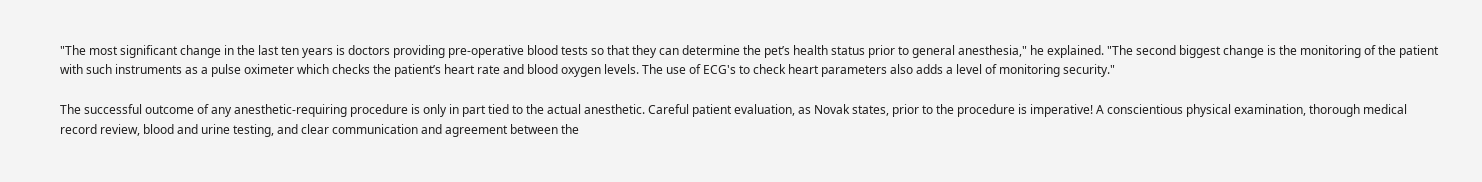"The most significant change in the last ten years is doctors providing pre-operative blood tests so that they can determine the pet’s health status prior to general anesthesia," he explained. "The second biggest change is the monitoring of the patient with such instruments as a pulse oximeter which checks the patient’s heart rate and blood oxygen levels. The use of ECG's to check heart parameters also adds a level of monitoring security."

The successful outcome of any anesthetic-requiring procedure is only in part tied to the actual anesthetic. Careful patient evaluation, as Novak states, prior to the procedure is imperative! A conscientious physical examination, thorough medical record review, blood and urine testing, and clear communication and agreement between the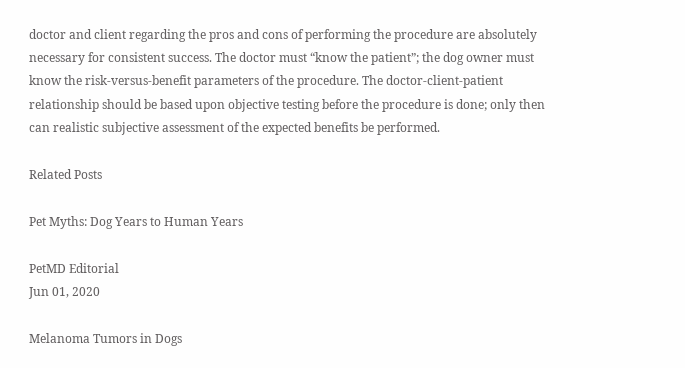doctor and client regarding the pros and cons of performing the procedure are absolutely necessary for consistent success. The doctor must “know the patient”; the dog owner must know the risk-versus-benefit parameters of the procedure. The doctor-client-patient relationship should be based upon objective testing before the procedure is done; only then can realistic subjective assessment of the expected benefits be performed.

Related Posts

Pet Myths: Dog Years to Human Years

PetMD Editorial
Jun 01, 2020

Melanoma Tumors in Dogs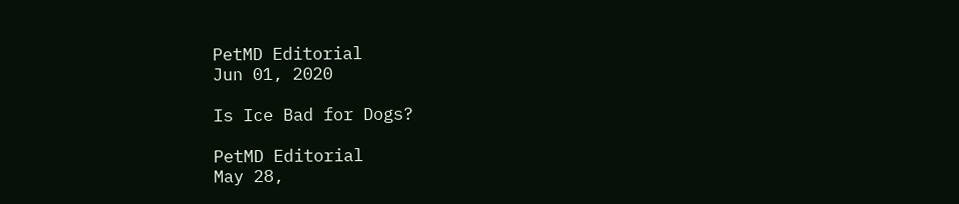PetMD Editorial
Jun 01, 2020

Is Ice Bad for Dogs?

PetMD Editorial
May 28,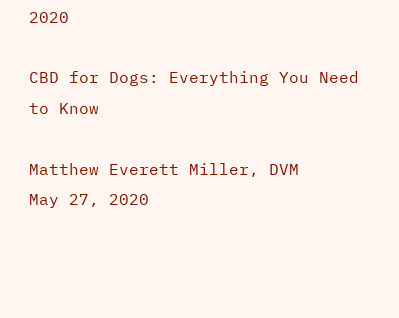2020

CBD for Dogs: Everything You Need to Know

Matthew Everett Miller, DVM
May 27, 2020